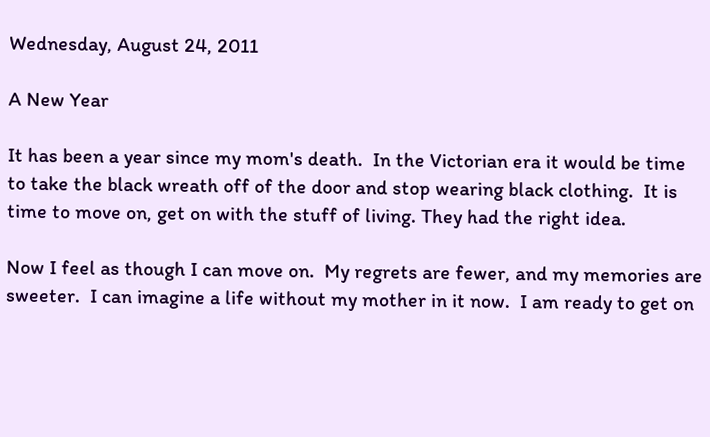Wednesday, August 24, 2011

A New Year

It has been a year since my mom's death.  In the Victorian era it would be time to take the black wreath off of the door and stop wearing black clothing.  It is time to move on, get on with the stuff of living. They had the right idea.

Now I feel as though I can move on.  My regrets are fewer, and my memories are sweeter.  I can imagine a life without my mother in it now.  I am ready to get on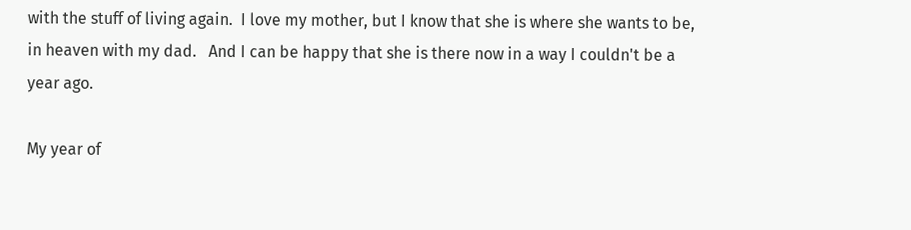with the stuff of living again.  I love my mother, but I know that she is where she wants to be, in heaven with my dad.   And I can be happy that she is there now in a way I couldn't be a year ago.

My year of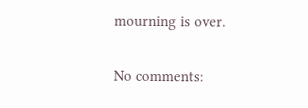mourning is over.


No comments: